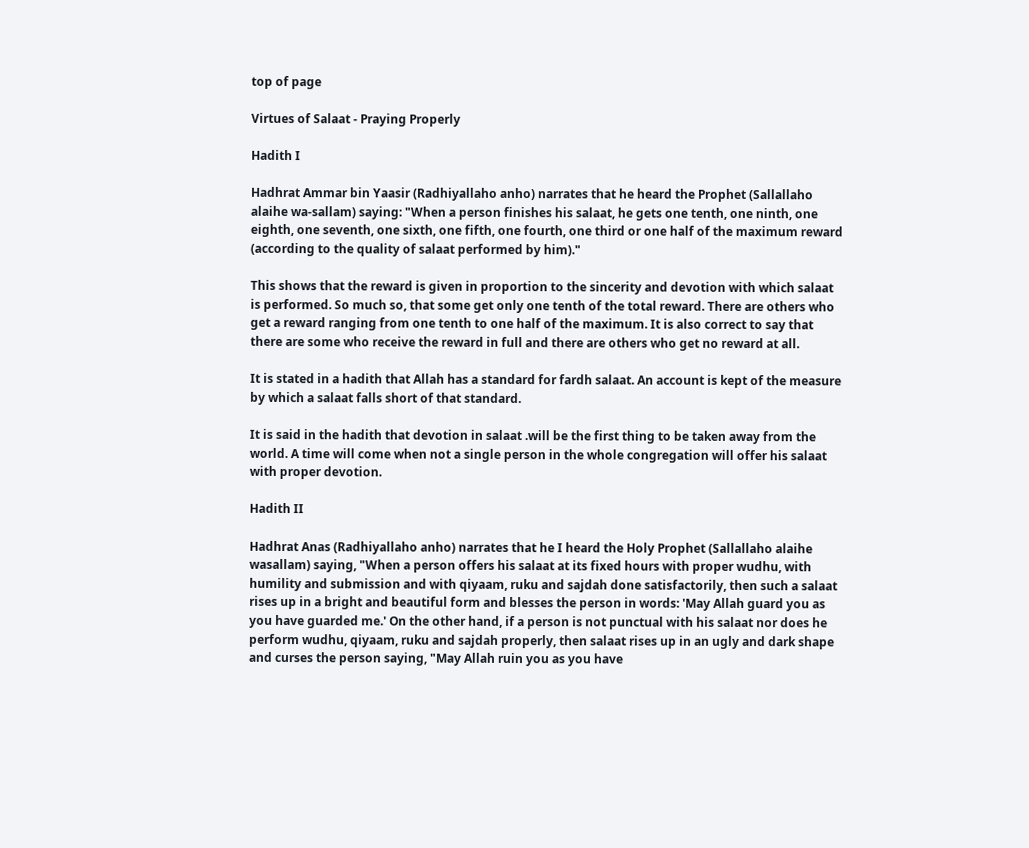top of page

Virtues of Salaat - Praying Properly

Hadith I

Hadhrat Ammar bin Yaasir (Radhiyallaho anho) narrates that he heard the Prophet (Sallallaho alaihe wa-sallam) saying: "When a person finishes his salaat, he gets one tenth, one ninth, one eighth, one seventh, one sixth, one fifth, one fourth, one third or one half of the maximum reward (according to the quality of salaat performed by him)."

This shows that the reward is given in proportion to the sincerity and devotion with which salaat is performed. So much so, that some get only one tenth of the total reward. There are others who get a reward ranging from one tenth to one half of the maximum. It is also correct to say that there are some who receive the reward in full and there are others who get no reward at all.

It is stated in a hadith that Allah has a standard for fardh salaat. An account is kept of the measure by which a salaat falls short of that standard.

It is said in the hadith that devotion in salaat .will be the first thing to be taken away from the world. A time will come when not a single person in the whole congregation will offer his salaat with proper devotion.

Hadith II

Hadhrat Anas (Radhiyallaho anho) narrates that he I heard the Holy Prophet (Sallallaho alaihe wasallam) saying, "When a person offers his salaat at its fixed hours with proper wudhu, with humility and submission and with qiyaam, ruku and sajdah done satisfactorily, then such a salaat rises up in a bright and beautiful form and blesses the person in words: 'May Allah guard you as you have guarded me.' On the other hand, if a person is not punctual with his salaat nor does he perform wudhu, qiyaam, ruku and sajdah properly, then salaat rises up in an ugly and dark shape and curses the person saying, "May Allah ruin you as you have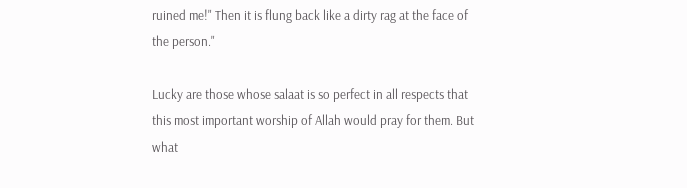ruined me!" Then it is flung back like a dirty rag at the face of the person."

Lucky are those whose salaat is so perfect in all respects that this most important worship of Allah would pray for them. But what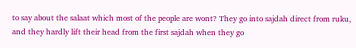to say about the salaat which most of the people are wont? They go into sajdah direct from ruku, and they hardly lift their head from the first sajdah when they go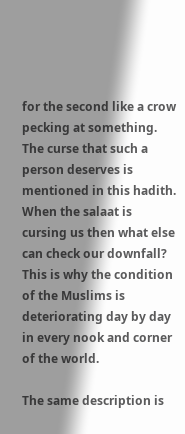for the second like a crow pecking at something. The curse that such a person deserves is mentioned in this hadith. When the salaat is cursing us then what else can check our downfall? This is why the condition of the Muslims is deteriorating day by day in every nook and corner of the world.

The same description is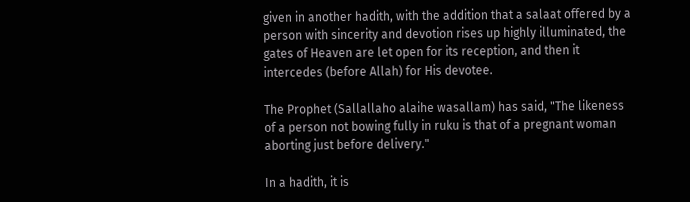given in another hadith, with the addition that a salaat offered by a person with sincerity and devotion rises up highly illuminated, the gates of Heaven are let open for its reception, and then it intercedes (before Allah) for His devotee.

The Prophet (Sallallaho alaihe wasallam) has said, "The likeness of a person not bowing fully in ruku is that of a pregnant woman aborting just before delivery."

In a hadith, it is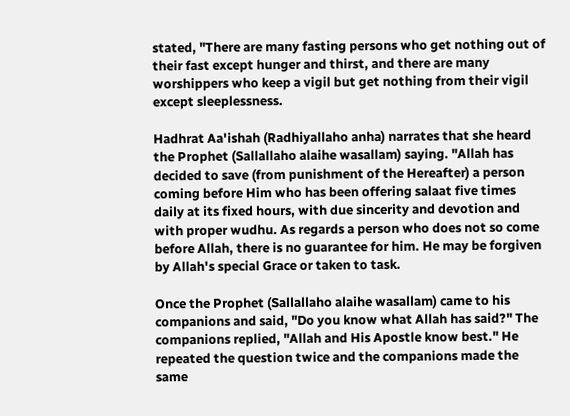stated, "There are many fasting persons who get nothing out of their fast except hunger and thirst, and there are many worshippers who keep a vigil but get nothing from their vigil except sleeplessness.

Hadhrat Aa'ishah (Radhiyallaho anha) narrates that she heard the Prophet (Sallallaho alaihe wasallam) saying. "Allah has decided to save (from punishment of the Hereafter) a person coming before Him who has been offering salaat five times daily at its fixed hours, with due sincerity and devotion and with proper wudhu. As regards a person who does not so come before Allah, there is no guarantee for him. He may be forgiven by Allah's special Grace or taken to task.

Once the Prophet (Sallallaho alaihe wasallam) came to his companions and said, "Do you know what Allah has said?" The companions replied, "Allah and His Apostle know best." He repeated the question twice and the companions made the same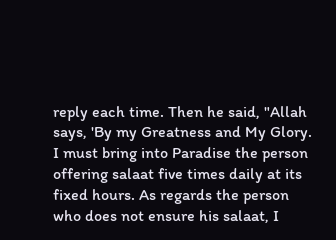reply each time. Then he said, "Allah says, 'By my Greatness and My Glory. I must bring into Paradise the person offering salaat five times daily at its fixed hours. As regards the person who does not ensure his salaat, I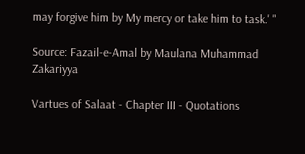may forgive him by My mercy or take him to task.' "

Source: Fazail-e-Amal by Maulana Muhammad Zakariyya

Vartues of Salaat - Chapter III - Quotations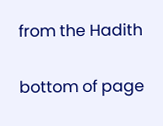from the Hadith

bottom of page